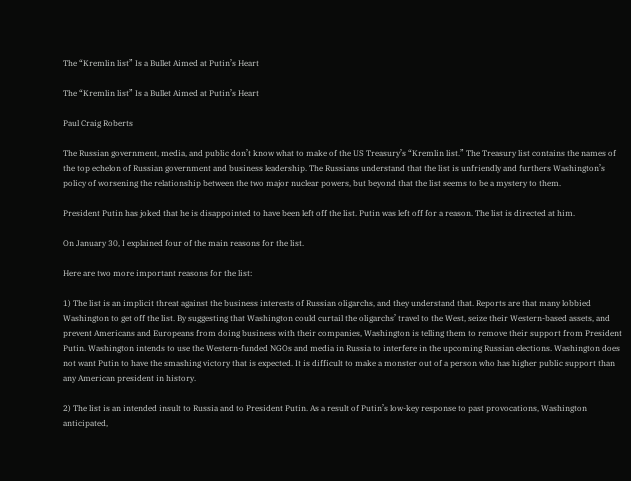The “Kremlin list” Is a Bullet Aimed at Putin’s Heart

The “Kremlin list” Is a Bullet Aimed at Putin’s Heart

Paul Craig Roberts

The Russian government, media, and public don’t know what to make of the US Treasury’s “Kremlin list.” The Treasury list contains the names of the top echelon of Russian government and business leadership. The Russians understand that the list is unfriendly and furthers Washington’s policy of worsening the relationship between the two major nuclear powers, but beyond that the list seems to be a mystery to them.

President Putin has joked that he is disappointed to have been left off the list. Putin was left off for a reason. The list is directed at him.

On January 30, I explained four of the main reasons for the list.

Here are two more important reasons for the list:

1) The list is an implicit threat against the business interests of Russian oligarchs, and they understand that. Reports are that many lobbied Washington to get off the list. By suggesting that Washington could curtail the oligarchs’ travel to the West, seize their Western-based assets, and prevent Americans and Europeans from doing business with their companies, Washington is telling them to remove their support from President Putin. Washington intends to use the Western-funded NGOs and media in Russia to interfere in the upcoming Russian elections. Washington does not want Putin to have the smashing victory that is expected. It is difficult to make a monster out of a person who has higher public support than any American president in history.

2) The list is an intended insult to Russia and to President Putin. As a result of Putin’s low-key response to past provocations, Washington anticipated,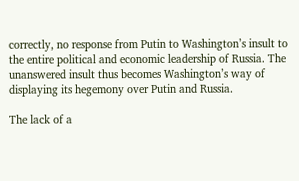correctly, no response from Putin to Washington’s insult to the entire political and economic leadership of Russia. The unanswered insult thus becomes Washington’s way of displaying its hegemony over Putin and Russia.

The lack of a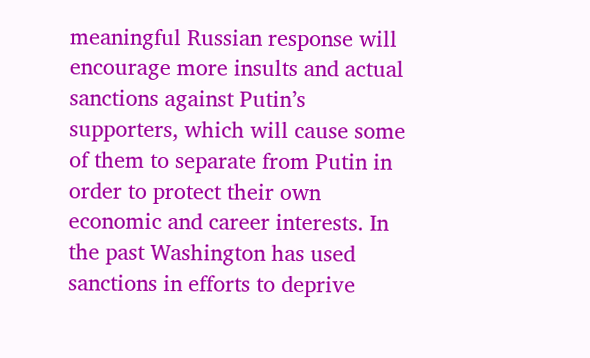meaningful Russian response will encourage more insults and actual sanctions against Putin’s supporters, which will cause some of them to separate from Putin in order to protect their own economic and career interests. In the past Washington has used sanctions in efforts to deprive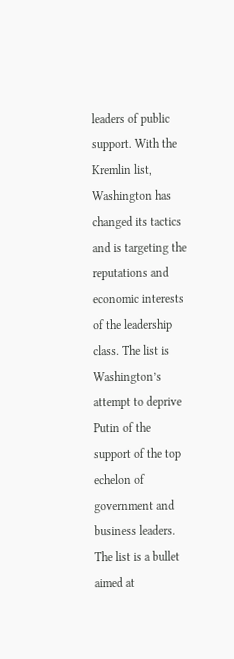leaders of public support. With the Kremlin list, Washington has changed its tactics and is targeting the reputations and economic interests of the leadership class. The list is Washington’s attempt to deprive Putin of the support of the top echelon of government and business leaders. The list is a bullet aimed at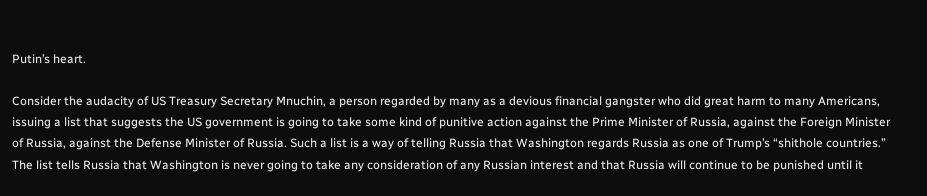Putin’s heart.

Consider the audacity of US Treasury Secretary Mnuchin, a person regarded by many as a devious financial gangster who did great harm to many Americans, issuing a list that suggests the US government is going to take some kind of punitive action against the Prime Minister of Russia, against the Foreign Minister of Russia, against the Defense Minister of Russia. Such a list is a way of telling Russia that Washington regards Russia as one of Trump’s “shithole countries.” The list tells Russia that Washington is never going to take any consideration of any Russian interest and that Russia will continue to be punished until it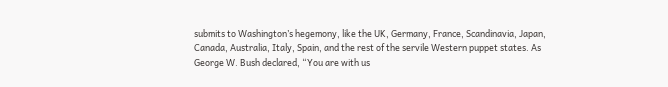submits to Washington’s hegemony, like the UK, Germany, France, Scandinavia, Japan, Canada, Australia, Italy, Spain, and the rest of the servile Western puppet states. As George W. Bush declared, “You are with us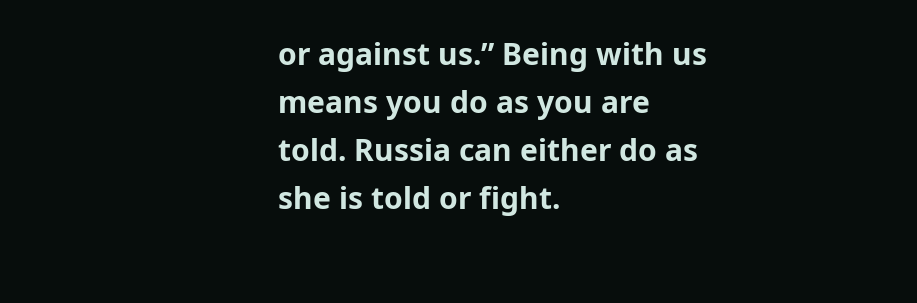or against us.” Being with us means you do as you are told. Russia can either do as she is told or fight.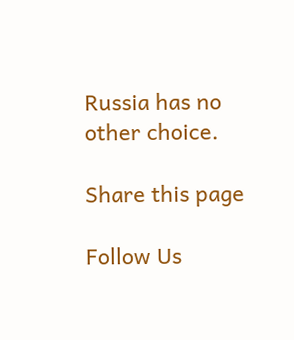Russia has no other choice.

Share this page

Follow Us